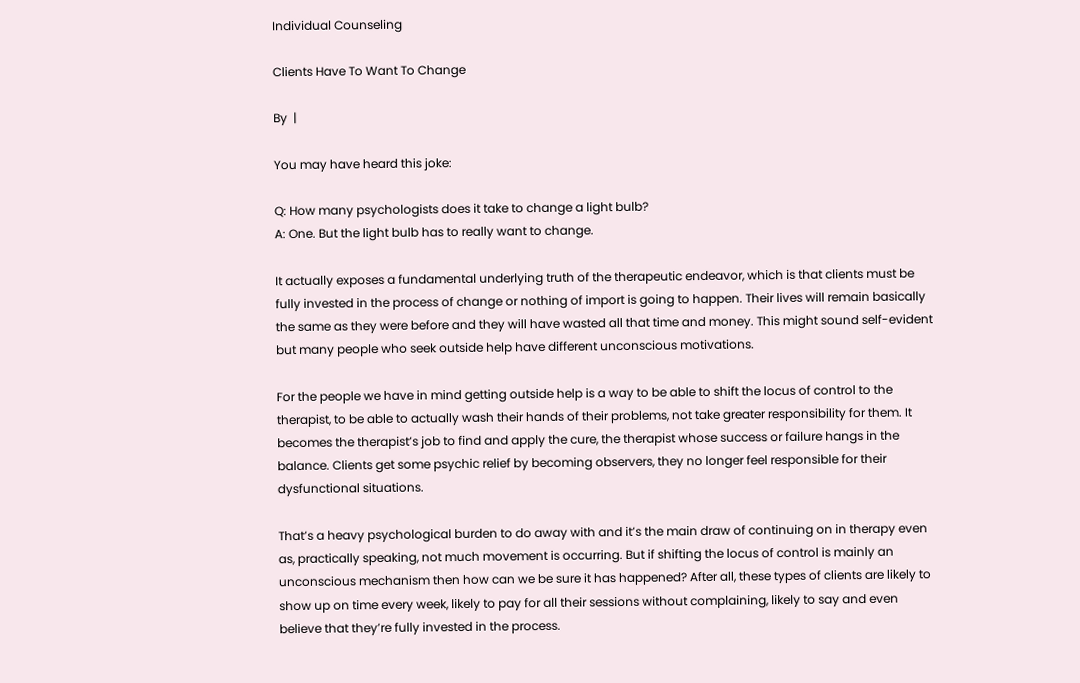Individual Counseling

Clients Have To Want To Change

By  |

You may have heard this joke:

Q: How many psychologists does it take to change a light bulb?
A: One. But the light bulb has to really want to change.

It actually exposes a fundamental underlying truth of the therapeutic endeavor, which is that clients must be fully invested in the process of change or nothing of import is going to happen. Their lives will remain basically the same as they were before and they will have wasted all that time and money. This might sound self-evident but many people who seek outside help have different unconscious motivations.

For the people we have in mind getting outside help is a way to be able to shift the locus of control to the therapist, to be able to actually wash their hands of their problems, not take greater responsibility for them. It becomes the therapist’s job to find and apply the cure, the therapist whose success or failure hangs in the balance. Clients get some psychic relief by becoming observers, they no longer feel responsible for their dysfunctional situations.

That’s a heavy psychological burden to do away with and it’s the main draw of continuing on in therapy even as, practically speaking, not much movement is occurring. But if shifting the locus of control is mainly an unconscious mechanism then how can we be sure it has happened? After all, these types of clients are likely to show up on time every week, likely to pay for all their sessions without complaining, likely to say and even believe that they’re fully invested in the process.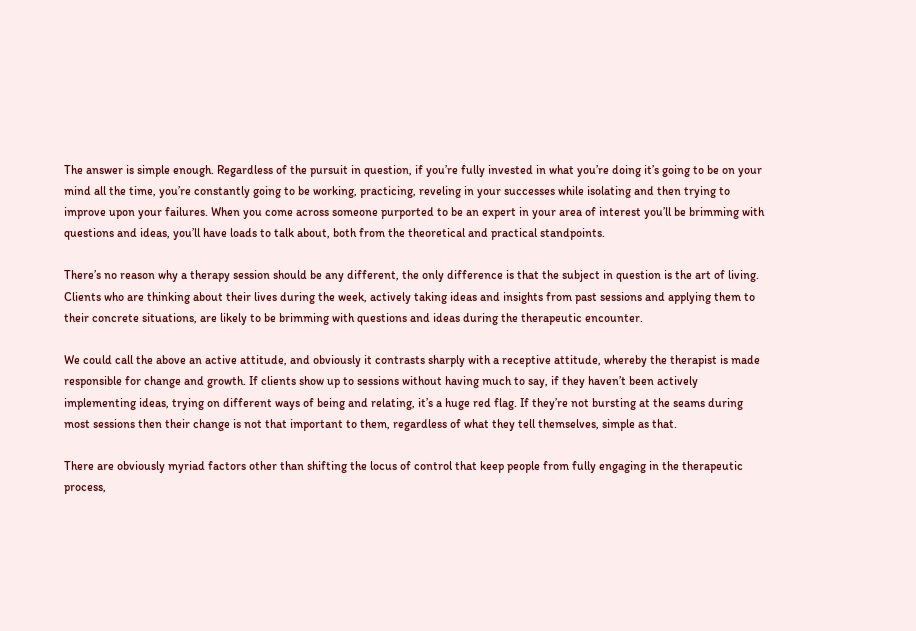The answer is simple enough. Regardless of the pursuit in question, if you’re fully invested in what you’re doing it’s going to be on your mind all the time, you’re constantly going to be working, practicing, reveling in your successes while isolating and then trying to improve upon your failures. When you come across someone purported to be an expert in your area of interest you’ll be brimming with questions and ideas, you’ll have loads to talk about, both from the theoretical and practical standpoints.

There’s no reason why a therapy session should be any different, the only difference is that the subject in question is the art of living. Clients who are thinking about their lives during the week, actively taking ideas and insights from past sessions and applying them to their concrete situations, are likely to be brimming with questions and ideas during the therapeutic encounter.

We could call the above an active attitude, and obviously it contrasts sharply with a receptive attitude, whereby the therapist is made responsible for change and growth. If clients show up to sessions without having much to say, if they haven’t been actively implementing ideas, trying on different ways of being and relating, it’s a huge red flag. If they’re not bursting at the seams during most sessions then their change is not that important to them, regardless of what they tell themselves, simple as that.

There are obviously myriad factors other than shifting the locus of control that keep people from fully engaging in the therapeutic process,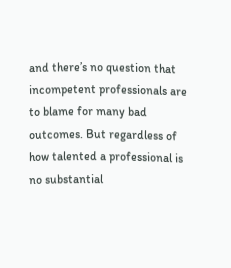and there’s no question that incompetent professionals are to blame for many bad outcomes. But regardless of how talented a professional is no substantial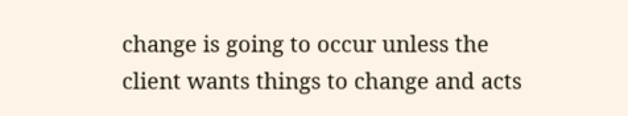change is going to occur unless the client wants things to change and acts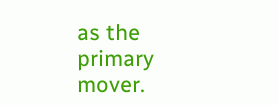as the primary mover.